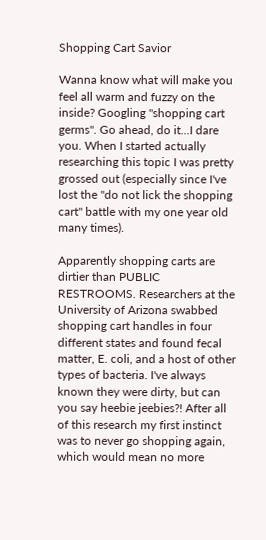Shopping Cart Savior

Wanna know what will make you feel all warm and fuzzy on the inside? Googling "shopping cart germs". Go ahead, do it...I dare you. When I started actually researching this topic I was pretty grossed out (especially since I've lost the "do not lick the shopping cart" battle with my one year old many times).

Apparently shopping carts are dirtier than PUBLIC RESTROOMS. Researchers at the University of Arizona swabbed shopping cart handles in four different states and found fecal matter, E. coli, and a host of other types of bacteria. I've always known they were dirty, but can you say heebie jeebies?! After all of this research my first instinct was to never go shopping again, which would mean no more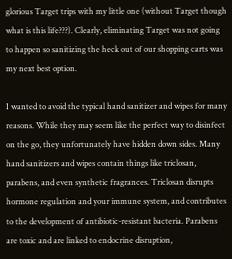glorious Target trips with my little one (without Target though what is this life???). Clearly, eliminating Target was not going to happen so sanitizing the heck out of our shopping carts was my next best option.

I wanted to avoid the typical hand sanitizer and wipes for many reasons. While they may seem like the perfect way to disinfect on the go, they unfortunately have hidden down sides. Many hand sanitizers and wipes contain things like triclosan, parabens, and even synthetic fragrances. Triclosan disrupts hormone regulation and your immune system, and contributes to the development of antibiotic-resistant bacteria. Parabens are toxic and are linked to endocrine disruption,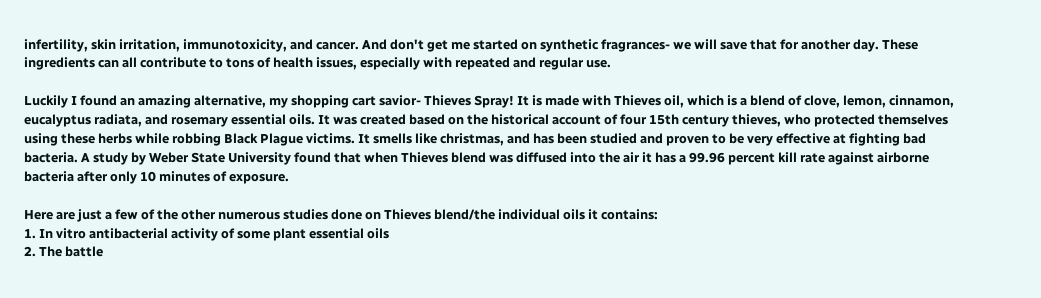infertility, skin irritation, immunotoxicity, and cancer. And don't get me started on synthetic fragrances- we will save that for another day. These ingredients can all contribute to tons of health issues, especially with repeated and regular use.

Luckily I found an amazing alternative, my shopping cart savior- Thieves Spray! It is made with Thieves oil, which is a blend of clove, lemon, cinnamon, eucalyptus radiata, and rosemary essential oils. It was created based on the historical account of four 15th century thieves, who protected themselves using these herbs while robbing Black Plague victims. It smells like christmas, and has been studied and proven to be very effective at fighting bad bacteria. A study by Weber State University found that when Thieves blend was diffused into the air it has a 99.96 percent kill rate against airborne bacteria after only 10 minutes of exposure.

Here are just a few of the other numerous studies done on Thieves blend/the individual oils it contains:
1. In vitro antibacterial activity of some plant essential oils
2. The battle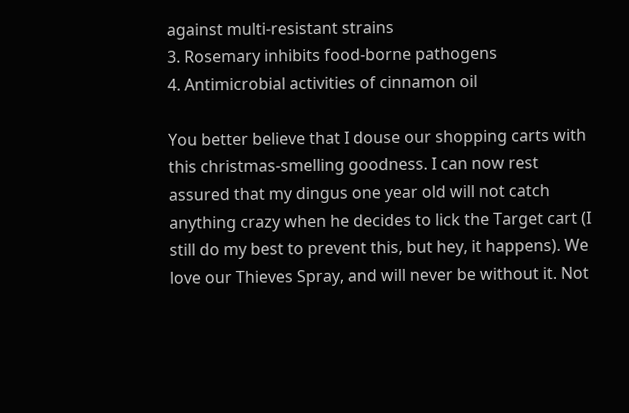against multi-resistant strains
3. Rosemary inhibits food-borne pathogens
4. Antimicrobial activities of cinnamon oil

You better believe that I douse our shopping carts with this christmas-smelling goodness. I can now rest assured that my dingus one year old will not catch anything crazy when he decides to lick the Target cart (I still do my best to prevent this, but hey, it happens). We love our Thieves Spray, and will never be without it. Not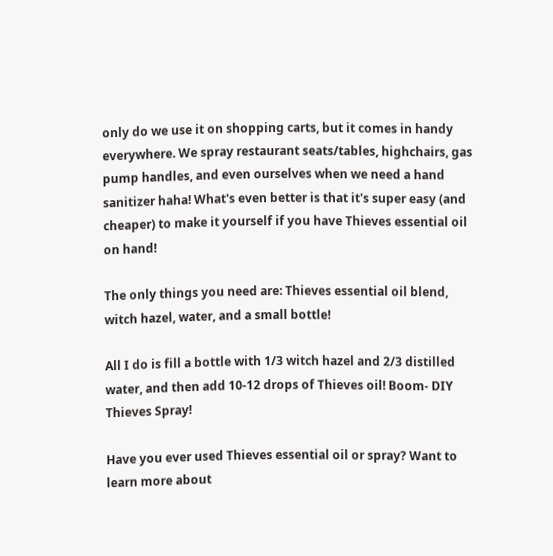only do we use it on shopping carts, but it comes in handy everywhere. We spray restaurant seats/tables, highchairs, gas pump handles, and even ourselves when we need a hand sanitizer haha! What's even better is that it's super easy (and cheaper) to make it yourself if you have Thieves essential oil on hand!

The only things you need are: Thieves essential oil blend, witch hazel, water, and a small bottle!

All I do is fill a bottle with 1/3 witch hazel and 2/3 distilled water, and then add 10-12 drops of Thieves oil! Boom- DIY Thieves Spray!

Have you ever used Thieves essential oil or spray? Want to learn more about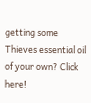getting some Thieves essential oil of your own? Click here!